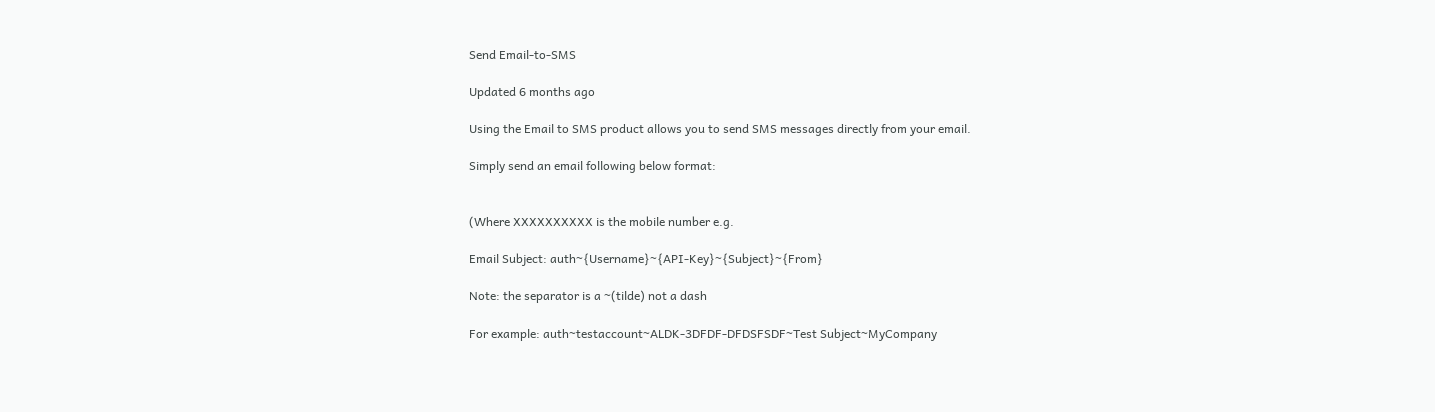Send Email-to-SMS

Updated 6 months ago

Using the Email to SMS product allows you to send SMS messages directly from your email.

Simply send an email following below format:


(Where XXXXXXXXXX is the mobile number e.g.

Email Subject: auth~{Username}~{API-Key}~{Subject}~{From}

Note: the separator is a ~(tilde) not a dash

For example: auth~testaccount~ALDK-3DFDF-DFDSFSDF~Test Subject~MyCompany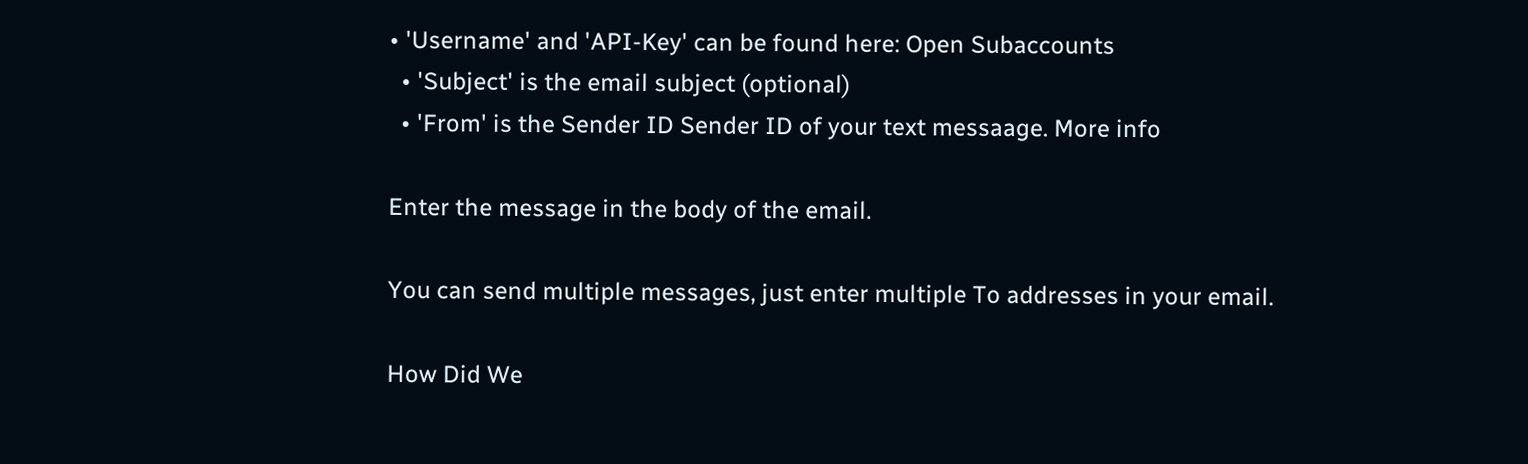• 'Username' and 'API-Key' can be found here: Open Subaccounts
  • 'Subject' is the email subject (optional)
  • 'From' is the Sender ID Sender ID of your text messaage. More info

Enter the message in the body of the email.

You can send multiple messages, just enter multiple To addresses in your email.

How Did We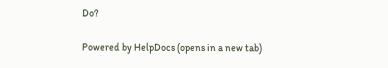Do?

Powered by HelpDocs (opens in a new tab)